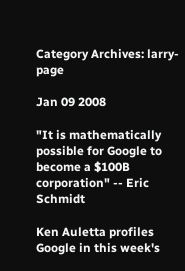Category Archives: larry-page

Jan 09 2008

"It is mathematically possible for Google to become a $100B corporation" -- Eric Schmidt

Ken Auletta profiles Google in this week's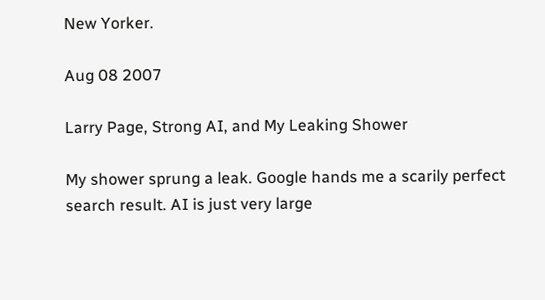New Yorker.

Aug 08 2007

Larry Page, Strong AI, and My Leaking Shower

My shower sprung a leak. Google hands me a scarily perfect search result. AI is just very large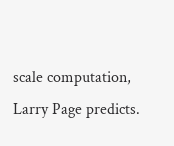scale computation, Larry Page predicts.